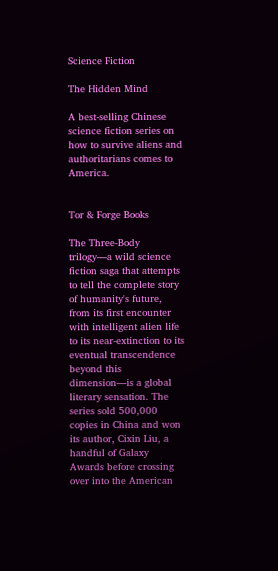Science Fiction

The Hidden Mind

A best-selling Chinese science fiction series on how to survive aliens and authoritarians comes to America.


Tor & Forge Books

The Three-Body trilogy—a wild science fiction saga that attempts to tell the complete story of humanity's future, from its first encounter with intelligent alien life to its near-extinction to its eventual transcendence beyond this dimension—is a global literary sensation. The series sold 500,000 copies in China and won its author, Cixin Liu, a handful of Galaxy Awards before crossing over into the American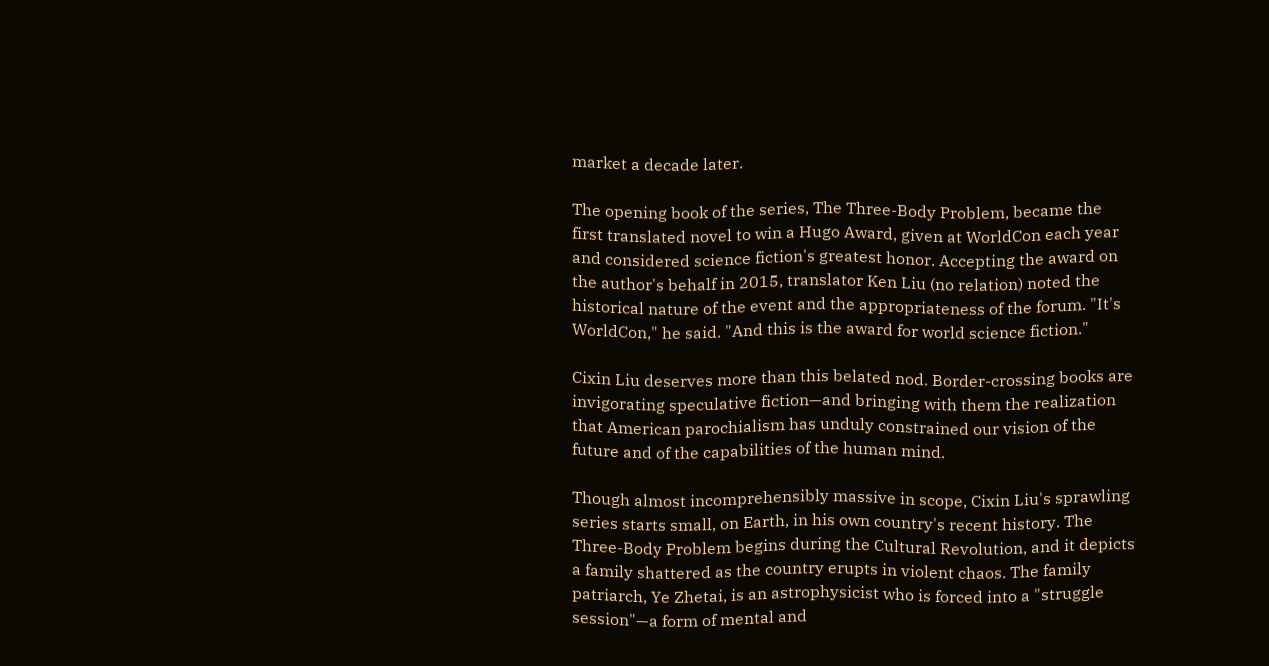market a decade later.

The opening book of the series, The Three-Body Problem, became the first translated novel to win a Hugo Award, given at WorldCon each year and considered science fiction's greatest honor. Accepting the award on the author's behalf in 2015, translator Ken Liu (no relation) noted the historical nature of the event and the appropriateness of the forum. "It's WorldCon," he said. "And this is the award for world science fiction."

Cixin Liu deserves more than this belated nod. Border-crossing books are invigorating speculative fiction—and bringing with them the realization that American parochialism has unduly constrained our vision of the future and of the capabilities of the human mind.

Though almost incomprehensibly massive in scope, Cixin Liu's sprawling series starts small, on Earth, in his own country's recent history. The Three-Body Problem begins during the Cultural Revolution, and it depicts a family shattered as the country erupts in violent chaos. The family patriarch, Ye Zhetai, is an astrophysicist who is forced into a "struggle session"—a form of mental and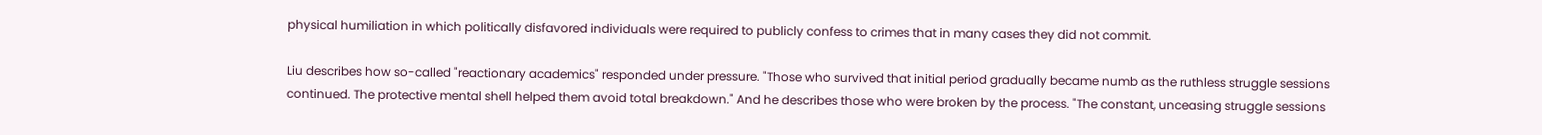physical humiliation in which politically disfavored individuals were required to publicly confess to crimes that in many cases they did not commit.

Liu describes how so-called "reactionary academics" responded under pressure. "Those who survived that initial period gradually became numb as the ruthless struggle sessions continued. The protective mental shell helped them avoid total breakdown." And he describes those who were broken by the process. "The constant, unceasing struggle sessions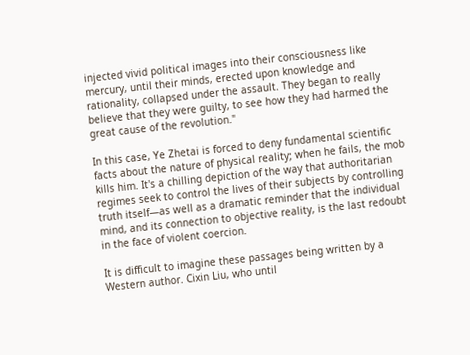injected vivid political images into their consciousness like mercury, until their minds, erected upon knowledge and rationality, collapsed under the assault. They began to really believe that they were guilty, to see how they had harmed the great cause of the revolution."

In this case, Ye Zhetai is forced to deny fundamental scientific facts about the nature of physical reality; when he fails, the mob kills him. It's a chilling depiction of the way that authoritarian regimes seek to control the lives of their subjects by controlling truth itself—as well as a dramatic reminder that the individual mind, and its connection to objective reality, is the last redoubt in the face of violent coercion.

It is difficult to imagine these passages being written by a Western author. Cixin Liu, who until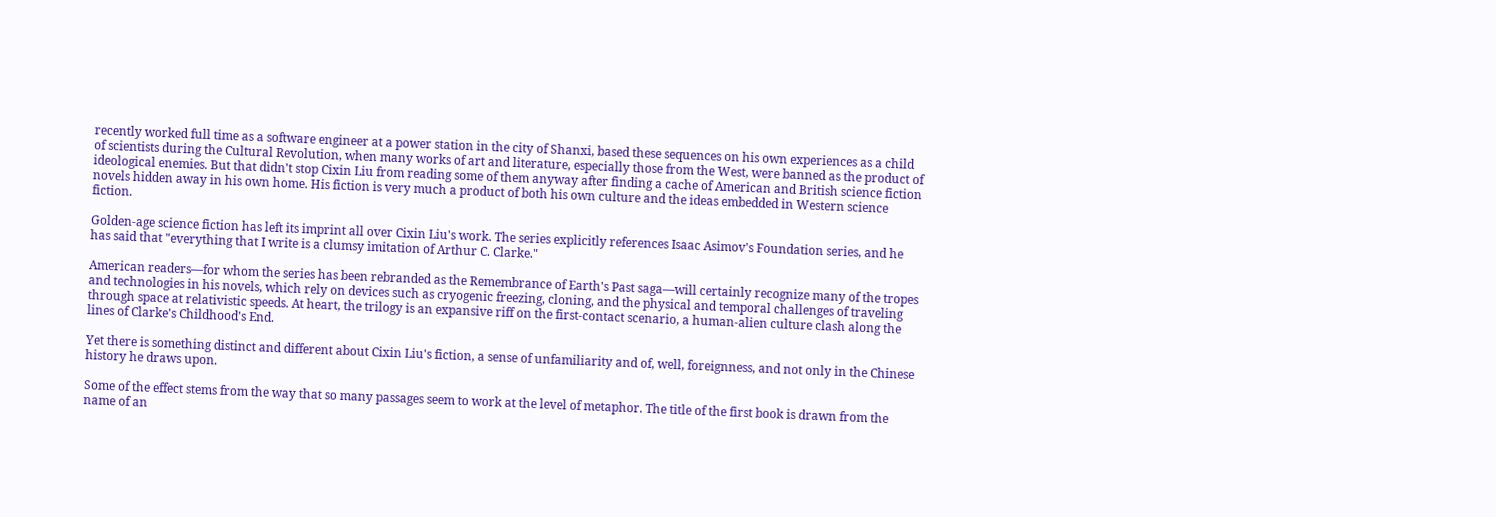recently worked full time as a software engineer at a power station in the city of Shanxi, based these sequences on his own experiences as a child of scientists during the Cultural Revolution, when many works of art and literature, especially those from the West, were banned as the product of ideological enemies. But that didn't stop Cixin Liu from reading some of them anyway after finding a cache of American and British science fiction novels hidden away in his own home. His fiction is very much a product of both his own culture and the ideas embedded in Western science fiction.

Golden-age science fiction has left its imprint all over Cixin Liu's work. The series explicitly references Isaac Asimov's Foundation series, and he has said that "everything that I write is a clumsy imitation of Arthur C. Clarke."

American readers—for whom the series has been rebranded as the Remembrance of Earth's Past saga—will certainly recognize many of the tropes and technologies in his novels, which rely on devices such as cryogenic freezing, cloning, and the physical and temporal challenges of traveling through space at relativistic speeds. At heart, the trilogy is an expansive riff on the first-contact scenario, a human-alien culture clash along the lines of Clarke's Childhood's End.

Yet there is something distinct and different about Cixin Liu's fiction, a sense of unfamiliarity and of, well, foreignness, and not only in the Chinese history he draws upon.

Some of the effect stems from the way that so many passages seem to work at the level of metaphor. The title of the first book is drawn from the name of an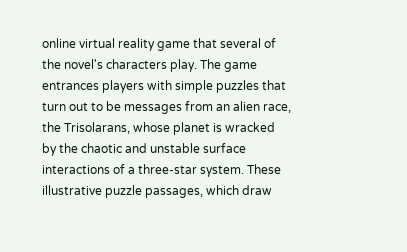online virtual reality game that several of the novel's characters play. The game entrances players with simple puzzles that turn out to be messages from an alien race, the Trisolarans, whose planet is wracked by the chaotic and unstable surface interactions of a three-star system. These illustrative puzzle passages, which draw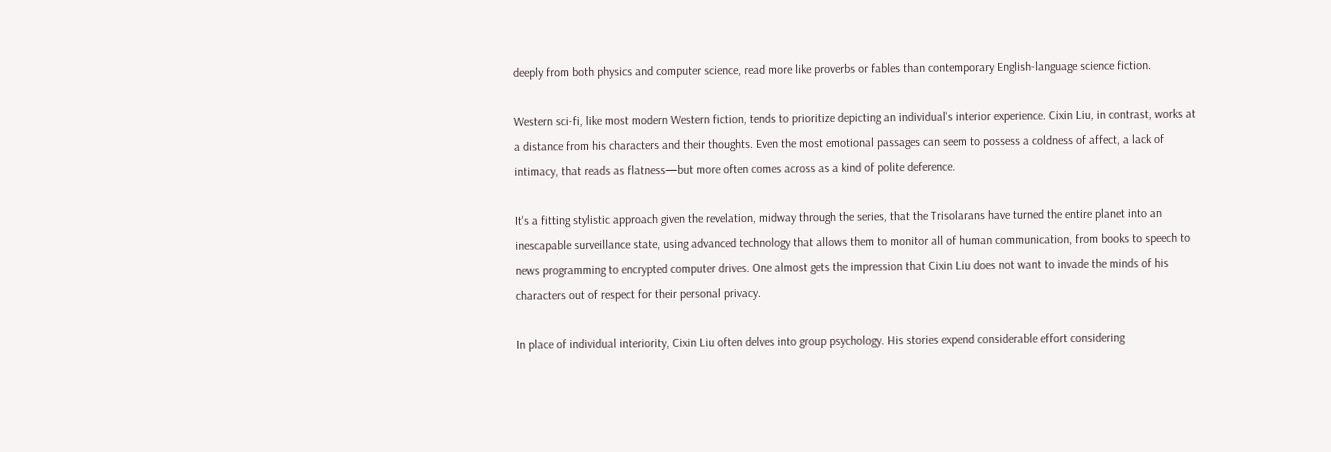deeply from both physics and computer science, read more like proverbs or fables than contemporary English-language science fiction.

Western sci-fi, like most modern Western fiction, tends to prioritize depicting an individual's interior experience. Cixin Liu, in contrast, works at a distance from his characters and their thoughts. Even the most emotional passages can seem to possess a coldness of affect, a lack of intimacy, that reads as flatness—but more often comes across as a kind of polite deference.

It's a fitting stylistic approach given the revelation, midway through the series, that the Trisolarans have turned the entire planet into an inescapable surveillance state, using advanced technology that allows them to monitor all of human communication, from books to speech to news programming to encrypted computer drives. One almost gets the impression that Cixin Liu does not want to invade the minds of his characters out of respect for their personal privacy.

In place of individual interiority, Cixin Liu often delves into group psychology. His stories expend considerable effort considering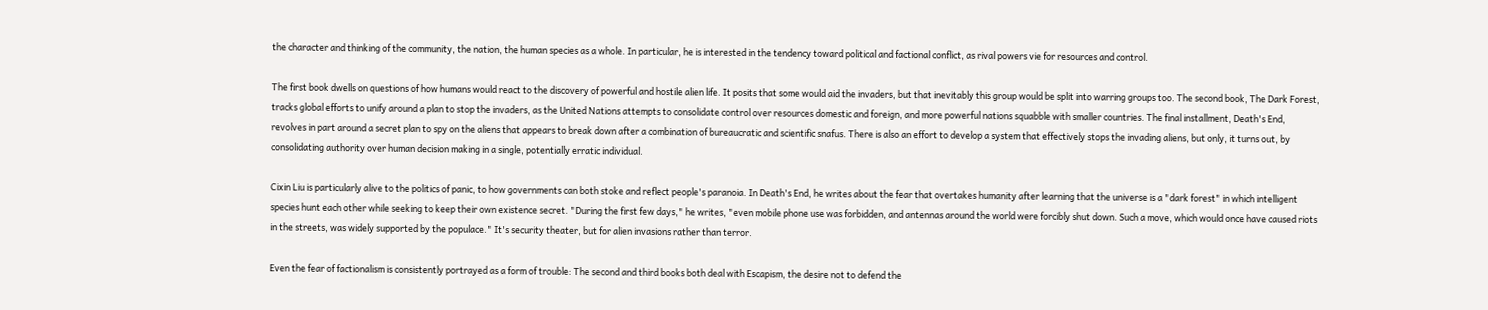the character and thinking of the community, the nation, the human species as a whole. In particular, he is interested in the tendency toward political and factional conflict, as rival powers vie for resources and control.

The first book dwells on questions of how humans would react to the discovery of powerful and hostile alien life. It posits that some would aid the invaders, but that inevitably this group would be split into warring groups too. The second book, The Dark Forest, tracks global efforts to unify around a plan to stop the invaders, as the United Nations attempts to consolidate control over resources domestic and foreign, and more powerful nations squabble with smaller countries. The final installment, Death's End, revolves in part around a secret plan to spy on the aliens that appears to break down after a combination of bureaucratic and scientific snafus. There is also an effort to develop a system that effectively stops the invading aliens, but only, it turns out, by consolidating authority over human decision making in a single, potentially erratic individual.

Cixin Liu is particularly alive to the politics of panic, to how governments can both stoke and reflect people's paranoia. In Death's End, he writes about the fear that overtakes humanity after learning that the universe is a "dark forest" in which intelligent species hunt each other while seeking to keep their own existence secret. "During the first few days," he writes, "even mobile phone use was forbidden, and antennas around the world were forcibly shut down. Such a move, which would once have caused riots in the streets, was widely supported by the populace." It's security theater, but for alien invasions rather than terror.

Even the fear of factionalism is consistently portrayed as a form of trouble: The second and third books both deal with Escapism, the desire not to defend the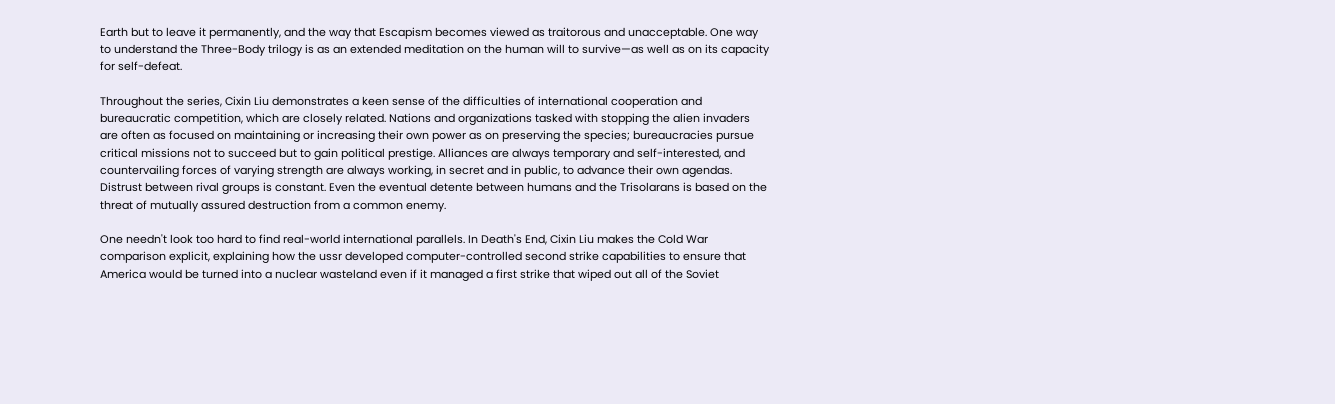Earth but to leave it permanently, and the way that Escapism becomes viewed as traitorous and unacceptable. One way to understand the Three-Body trilogy is as an extended meditation on the human will to survive—as well as on its capacity for self-defeat.

Throughout the series, Cixin Liu demonstrates a keen sense of the difficulties of international cooperation and bureaucratic competition, which are closely related. Nations and organizations tasked with stopping the alien invaders are often as focused on maintaining or increasing their own power as on preserving the species; bureaucracies pursue critical missions not to succeed but to gain political prestige. Alliances are always temporary and self-interested, and countervailing forces of varying strength are always working, in secret and in public, to advance their own agendas. Distrust between rival groups is constant. Even the eventual detente between humans and the Trisolarans is based on the threat of mutually assured destruction from a common enemy.

One needn't look too hard to find real-world international parallels. In Death's End, Cixin Liu makes the Cold War comparison explicit, explaining how the ussr developed computer-controlled second strike capabilities to ensure that America would be turned into a nuclear wasteland even if it managed a first strike that wiped out all of the Soviet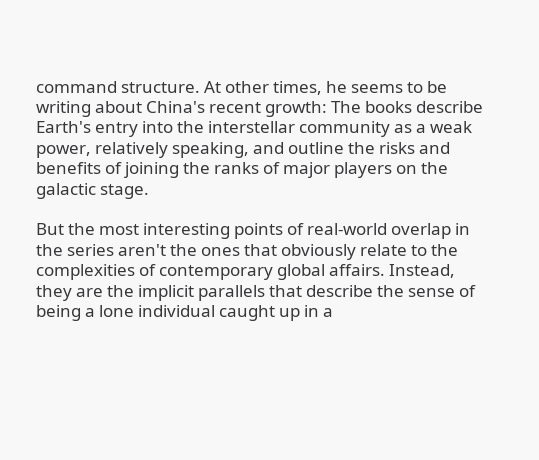command structure. At other times, he seems to be writing about China's recent growth: The books describe Earth's entry into the interstellar community as a weak power, relatively speaking, and outline the risks and benefits of joining the ranks of major players on the galactic stage.

But the most interesting points of real-world overlap in the series aren't the ones that obviously relate to the complexities of contemporary global affairs. Instead, they are the implicit parallels that describe the sense of being a lone individual caught up in a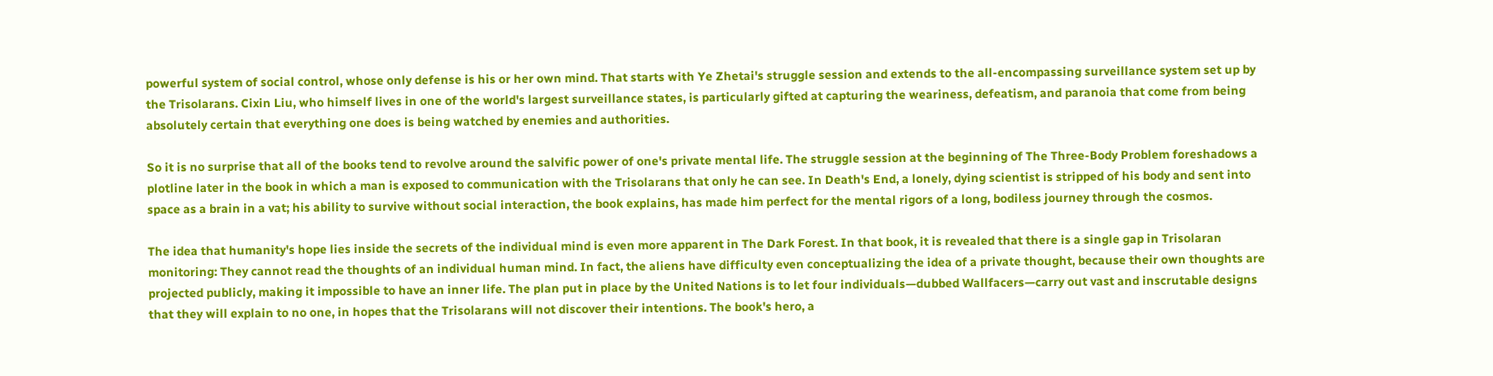powerful system of social control, whose only defense is his or her own mind. That starts with Ye Zhetai's struggle session and extends to the all-encompassing surveillance system set up by the Trisolarans. Cixin Liu, who himself lives in one of the world's largest surveillance states, is particularly gifted at capturing the weariness, defeatism, and paranoia that come from being absolutely certain that everything one does is being watched by enemies and authorities.

So it is no surprise that all of the books tend to revolve around the salvific power of one's private mental life. The struggle session at the beginning of The Three-Body Problem foreshadows a plotline later in the book in which a man is exposed to communication with the Trisolarans that only he can see. In Death's End, a lonely, dying scientist is stripped of his body and sent into space as a brain in a vat; his ability to survive without social interaction, the book explains, has made him perfect for the mental rigors of a long, bodiless journey through the cosmos.

The idea that humanity's hope lies inside the secrets of the individual mind is even more apparent in The Dark Forest. In that book, it is revealed that there is a single gap in Trisolaran monitoring: They cannot read the thoughts of an individual human mind. In fact, the aliens have difficulty even conceptualizing the idea of a private thought, because their own thoughts are projected publicly, making it impossible to have an inner life. The plan put in place by the United Nations is to let four individuals—dubbed Wallfacers—carry out vast and inscrutable designs that they will explain to no one, in hopes that the Trisolarans will not discover their intentions. The book's hero, a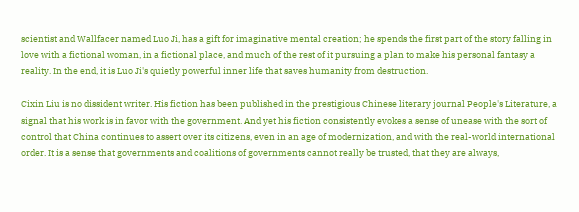scientist and Wallfacer named Luo Ji, has a gift for imaginative mental creation; he spends the first part of the story falling in love with a fictional woman, in a fictional place, and much of the rest of it pursuing a plan to make his personal fantasy a reality. In the end, it is Luo Ji's quietly powerful inner life that saves humanity from destruction.

Cixin Liu is no dissident writer. His fiction has been published in the prestigious Chinese literary journal People's Literature, a signal that his work is in favor with the government. And yet his fiction consistently evokes a sense of unease with the sort of control that China continues to assert over its citizens, even in an age of modernization, and with the real-world international order. It is a sense that governments and coalitions of governments cannot really be trusted, that they are always,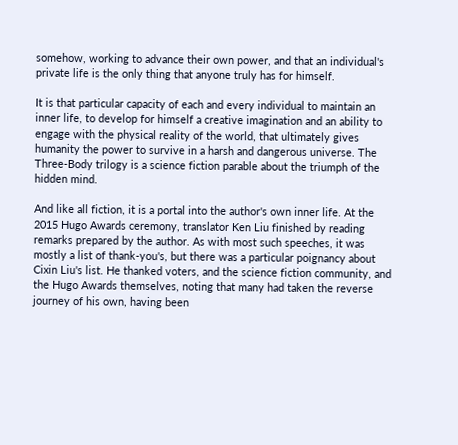somehow, working to advance their own power, and that an individual's private life is the only thing that anyone truly has for himself.

It is that particular capacity of each and every individual to maintain an inner life, to develop for himself a creative imagination and an ability to engage with the physical reality of the world, that ultimately gives humanity the power to survive in a harsh and dangerous universe. The Three-Body trilogy is a science fiction parable about the triumph of the hidden mind.

And like all fiction, it is a portal into the author's own inner life. At the 2015 Hugo Awards ceremony, translator Ken Liu finished by reading remarks prepared by the author. As with most such speeches, it was mostly a list of thank-you's, but there was a particular poignancy about Cixin Liu's list. He thanked voters, and the science fiction community, and the Hugo Awards themselves, noting that many had taken the reverse journey of his own, having been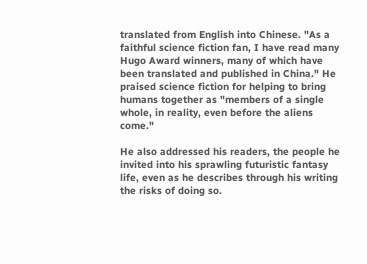translated from English into Chinese. "As a faithful science fiction fan, I have read many Hugo Award winners, many of which have been translated and published in China." He praised science fiction for helping to bring humans together as "members of a single whole, in reality, even before the aliens come."

He also addressed his readers, the people he invited into his sprawling futuristic fantasy life, even as he describes through his writing the risks of doing so.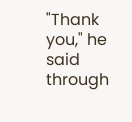"Thank you," he said through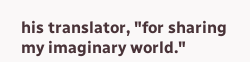his translator, "for sharing my imaginary world."